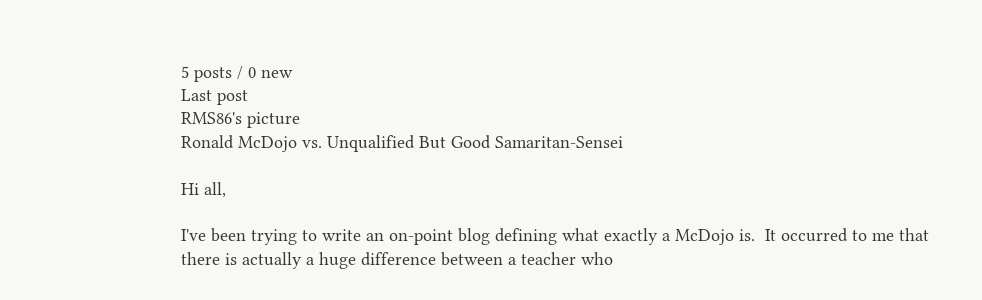5 posts / 0 new
Last post
RMS86's picture
Ronald McDojo vs. Unqualified But Good Samaritan-Sensei

Hi all,

I've been trying to write an on-point blog defining what exactly a McDojo is.  It occurred to me that there is actually a huge difference between a teacher who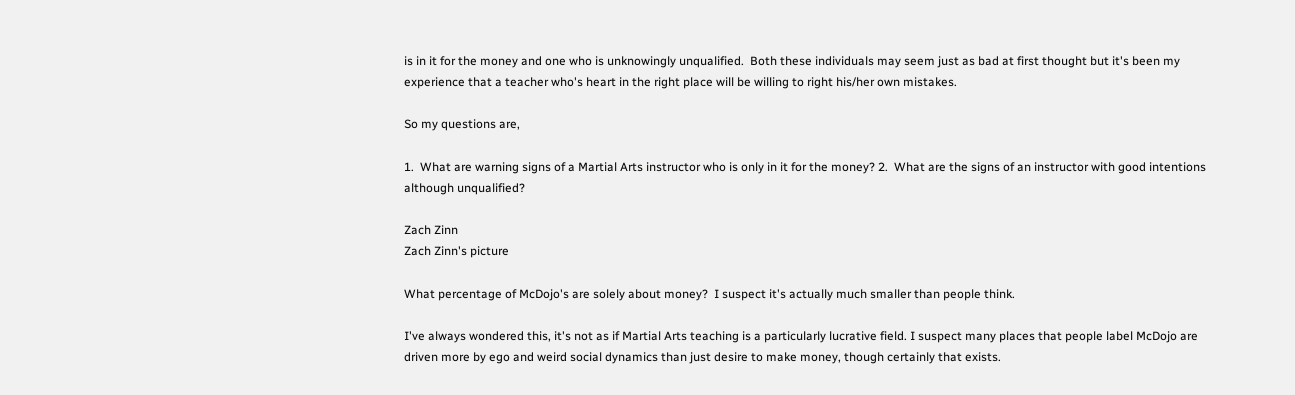is in it for the money and one who is unknowingly unqualified.  Both these individuals may seem just as bad at first thought but it's been my experience that a teacher who's heart in the right place will be willing to right his/her own mistakes.

So my questions are,

1.  What are warning signs of a Martial Arts instructor who is only in it for the money? 2.  What are the signs of an instructor with good intentions although unqualified?

Zach Zinn
Zach Zinn's picture

What percentage of McDojo's are solely about money?  I suspect it's actually much smaller than people think.

I've always wondered this, it's not as if Martial Arts teaching is a particularly lucrative field. I suspect many places that people label McDojo are driven more by ego and weird social dynamics than just desire to make money, though certainly that exists.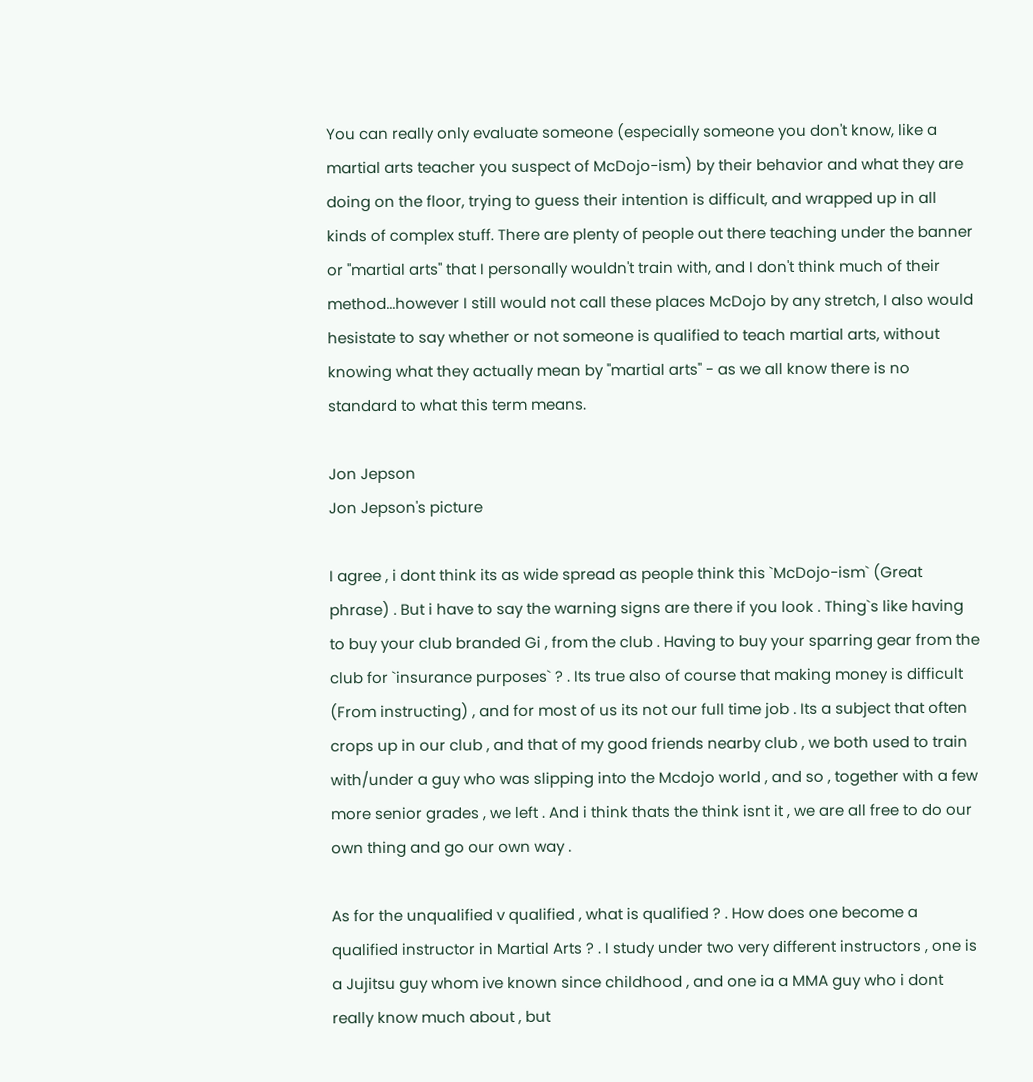You can really only evaluate someone (especially someone you don't know, like a martial arts teacher you suspect of McDojo-ism) by their behavior and what they are doing on the floor, trying to guess their intention is difficult, and wrapped up in all kinds of complex stuff. There are plenty of people out there teaching under the banner or "martial arts" that I personally wouldn't train with, and I don't think much of their method...however I still would not call these places McDojo by any stretch, I also would hesistate to say whether or not someone is qualified to teach martial arts, without knowing what they actually mean by "martial arts" - as we all know there is no standard to what this term means.

Jon Jepson
Jon Jepson's picture

I agree , i dont think its as wide spread as people think this `McDojo-ism` (Great phrase) . But i have to say the warning signs are there if you look . Thing`s like having to buy your club branded Gi , from the club . Having to buy your sparring gear from the club for `insurance purposes` ? . Its true also of course that making money is difficult (From instructing) , and for most of us its not our full time job . Its a subject that often crops up in our club , and that of my good friends nearby club , we both used to train with/under a guy who was slipping into the Mcdojo world , and so , together with a few more senior grades , we left . And i think thats the think isnt it , we are all free to do our own thing and go our own way .

As for the unqualified v qualified , what is qualified ? . How does one become a qualified instructor in Martial Arts ? . I study under two very different instructors , one is a Jujitsu guy whom ive known since childhood , and one ia a MMA guy who i dont really know much about , but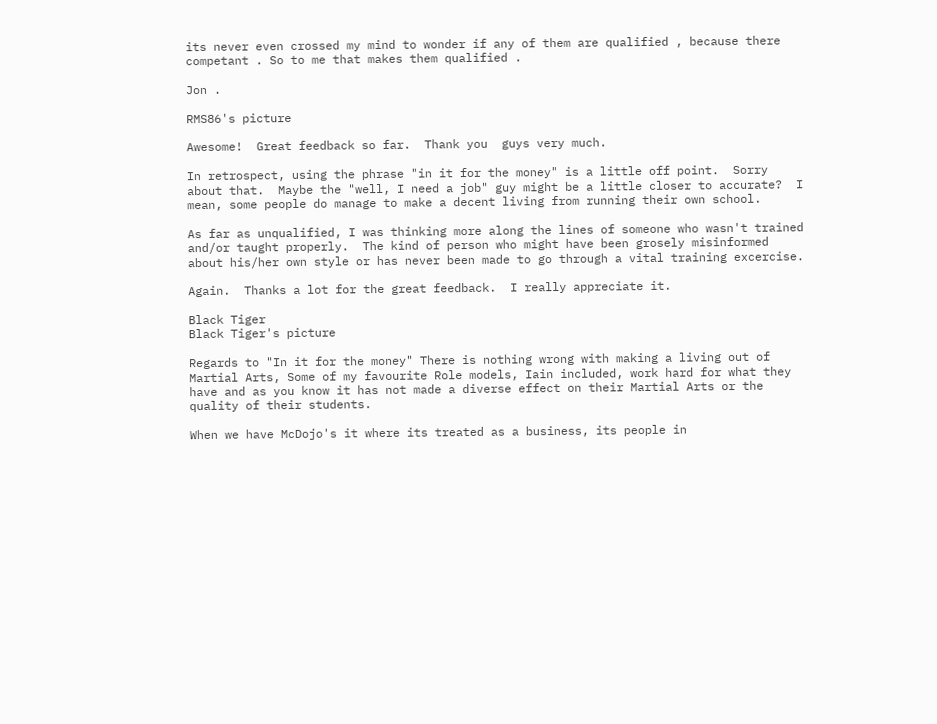its never even crossed my mind to wonder if any of them are qualified , because there competant . So to me that makes them qualified .

Jon .

RMS86's picture

Awesome!  Great feedback so far.  Thank you  guys very much.

In retrospect, using the phrase "in it for the money" is a little off point.  Sorry about that.  Maybe the "well, I need a job" guy might be a little closer to accurate?  I mean, some people do manage to make a decent living from running their own school.

As far as unqualified, I was thinking more along the lines of someone who wasn't trained and/or taught properly.  The kind of person who might have been grosely misinformed about his/her own style or has never been made to go through a vital training excercise.

Again.  Thanks a lot for the great feedback.  I really appreciate it.

Black Tiger
Black Tiger's picture

Regards to "In it for the money" There is nothing wrong with making a living out of Martial Arts, Some of my favourite Role models, Iain included, work hard for what they have and as you know it has not made a diverse effect on their Martial Arts or the quality of their students.

When we have McDojo's it where its treated as a business, its people in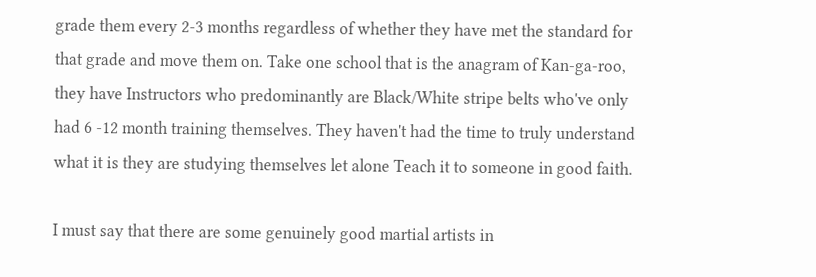grade them every 2-3 months regardless of whether they have met the standard for that grade and move them on. Take one school that is the anagram of Kan-ga-roo, they have Instructors who predominantly are Black/White stripe belts who've only had 6 -12 month training themselves. They haven't had the time to truly understand what it is they are studying themselves let alone Teach it to someone in good faith.

I must say that there are some genuinely good martial artists in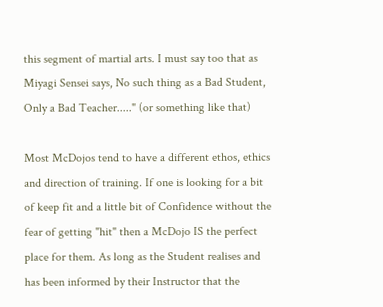this segment of martial arts. I must say too that as Miyagi Sensei says, No such thing as a Bad Student, Only a Bad Teacher....." (or something like that)

Most McDojos tend to have a different ethos, ethics and direction of training. If one is looking for a bit of keep fit and a little bit of Confidence without the fear of getting "hit" then a McDojo IS the perfect place for them. As long as the Student realises and has been informed by their Instructor that the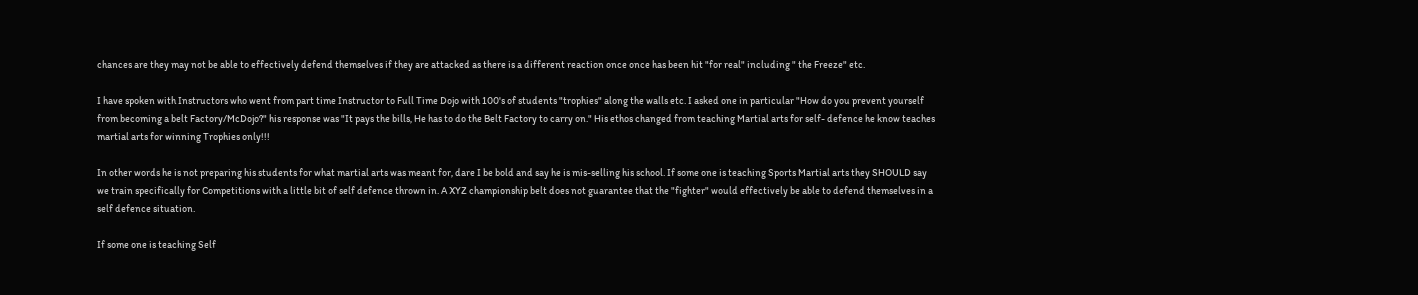chances are they may not be able to effectively defend themselves if they are attacked as there is a different reaction once once has been hit "for real" including " the Freeze" etc.

I have spoken with Instructors who went from part time Instructor to Full Time Dojo with 100's of students "trophies" along the walls etc. I asked one in particular "How do you prevent yourself from becoming a belt Factory/McDojo?" his response was "It pays the bills, He has to do the Belt Factory to carry on." His ethos changed from teaching Martial arts for self- defence he know teaches martial arts for winning Trophies only!!!

In other words he is not preparing his students for what martial arts was meant for, dare I be bold and say he is mis-selling his school. If some one is teaching Sports Martial arts they SHOULD say we train specifically for Competitions with a little bit of self defence thrown in. A XYZ championship belt does not guarantee that the "fighter" would effectively be able to defend themselves in a self defence situation.

If some one is teaching Self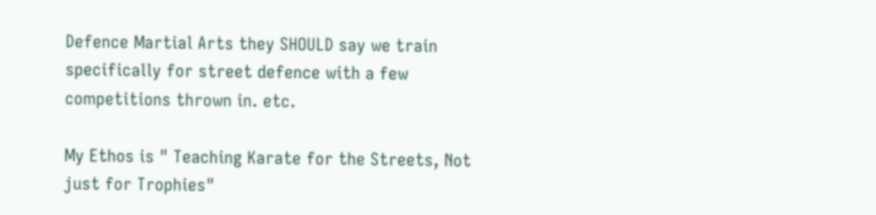Defence Martial Arts they SHOULD say we train specifically for street defence with a few competitions thrown in. etc.

My Ethos is " Teaching Karate for the Streets, Not just for Trophies"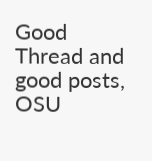Good Thread and good posts, OSU